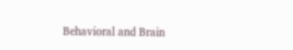Behavioral and Brain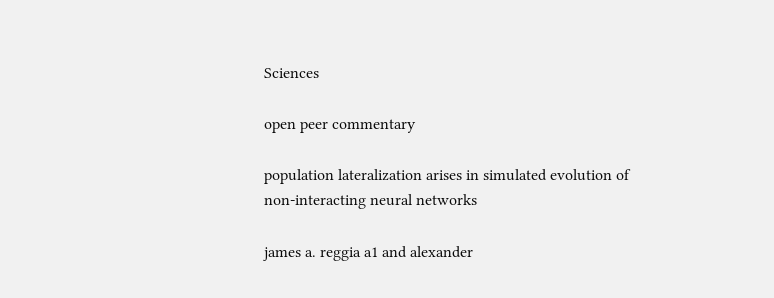Sciences

open peer commentary

population lateralization arises in simulated evolution of non-interacting neural networks

james a. reggia a1 and alexander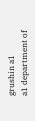grushin a1
a1 department of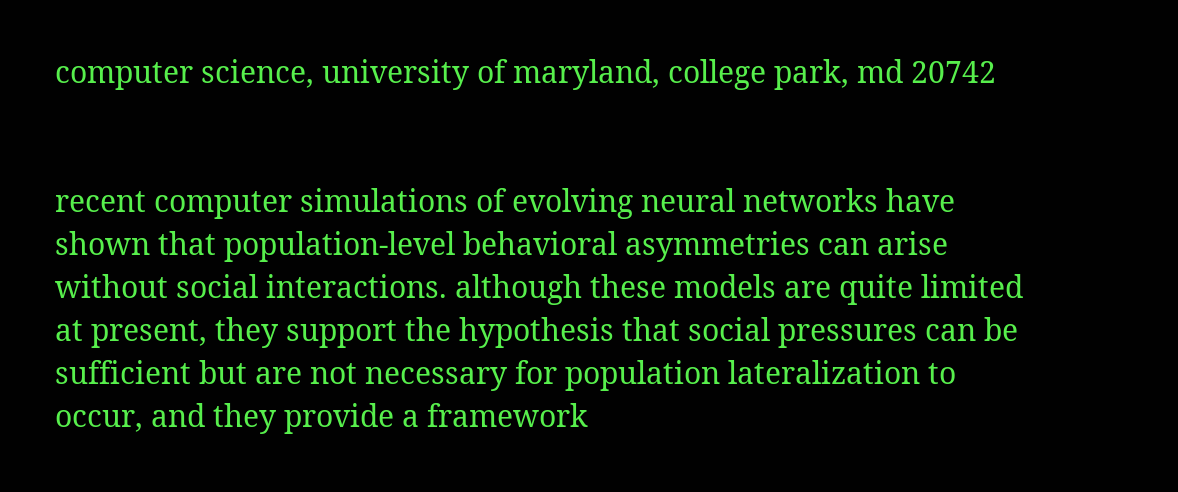computer science, university of maryland, college park, md 20742


recent computer simulations of evolving neural networks have shown that population-level behavioral asymmetries can arise without social interactions. although these models are quite limited at present, they support the hypothesis that social pressures can be sufficient but are not necessary for population lateralization to occur, and they provide a framework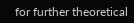for further theoretical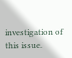investigation of this issue.